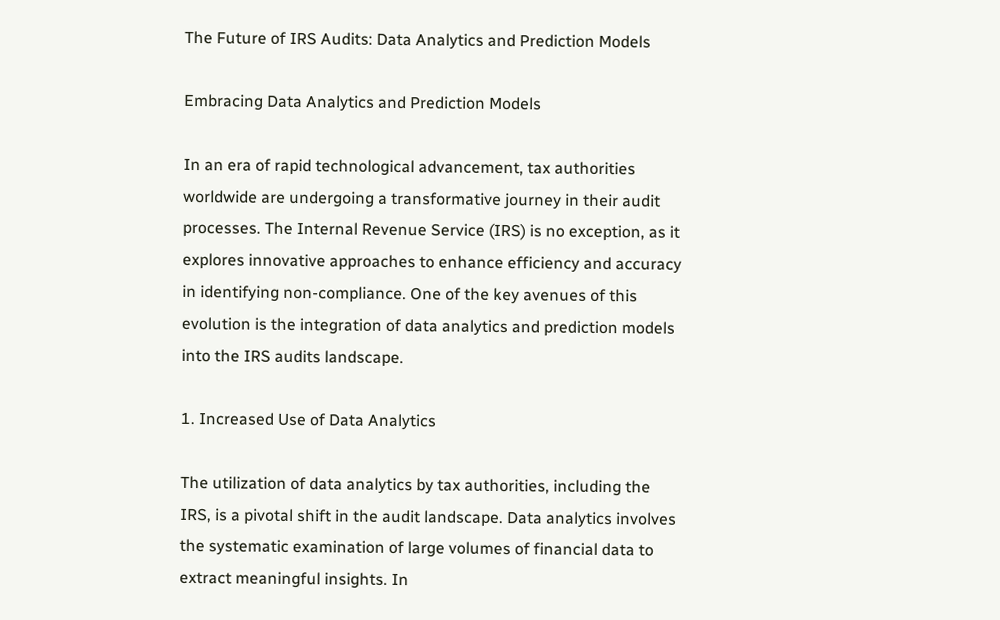The Future of IRS Audits: Data Analytics and Prediction Models

Embracing Data Analytics and Prediction Models

In an era of rapid technological advancement, tax authorities worldwide are undergoing a transformative journey in their audit processes. The Internal Revenue Service (IRS) is no exception, as it explores innovative approaches to enhance efficiency and accuracy in identifying non-compliance. One of the key avenues of this evolution is the integration of data analytics and prediction models into the IRS audits landscape.

1. Increased Use of Data Analytics

The utilization of data analytics by tax authorities, including the IRS, is a pivotal shift in the audit landscape. Data analytics involves the systematic examination of large volumes of financial data to extract meaningful insights. In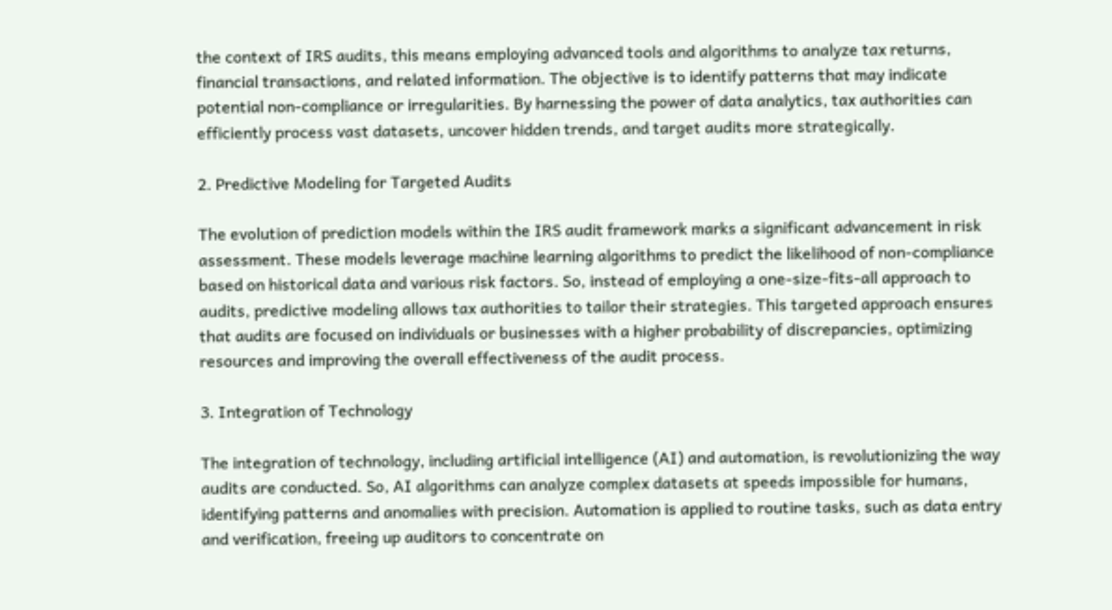the context of IRS audits, this means employing advanced tools and algorithms to analyze tax returns, financial transactions, and related information. The objective is to identify patterns that may indicate potential non-compliance or irregularities. By harnessing the power of data analytics, tax authorities can efficiently process vast datasets, uncover hidden trends, and target audits more strategically.

2. Predictive Modeling for Targeted Audits

The evolution of prediction models within the IRS audit framework marks a significant advancement in risk assessment. These models leverage machine learning algorithms to predict the likelihood of non-compliance based on historical data and various risk factors. So, instead of employing a one-size-fits-all approach to audits, predictive modeling allows tax authorities to tailor their strategies. This targeted approach ensures that audits are focused on individuals or businesses with a higher probability of discrepancies, optimizing resources and improving the overall effectiveness of the audit process.

3. Integration of Technology

The integration of technology, including artificial intelligence (AI) and automation, is revolutionizing the way audits are conducted. So, AI algorithms can analyze complex datasets at speeds impossible for humans, identifying patterns and anomalies with precision. Automation is applied to routine tasks, such as data entry and verification, freeing up auditors to concentrate on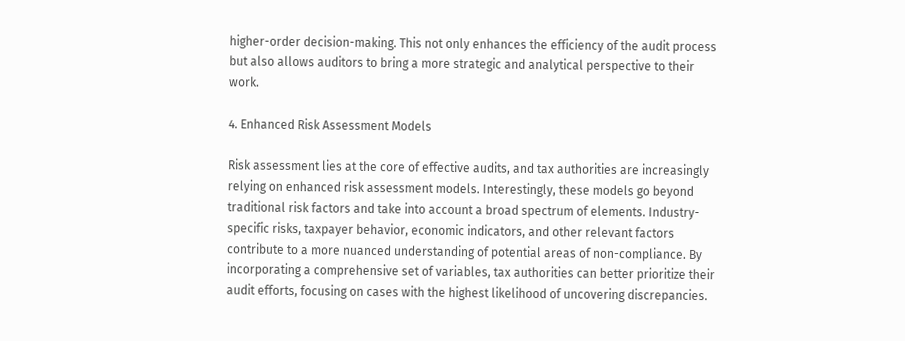higher-order decision-making. This not only enhances the efficiency of the audit process but also allows auditors to bring a more strategic and analytical perspective to their work.

4. Enhanced Risk Assessment Models

Risk assessment lies at the core of effective audits, and tax authorities are increasingly relying on enhanced risk assessment models. Interestingly, these models go beyond traditional risk factors and take into account a broad spectrum of elements. Industry-specific risks, taxpayer behavior, economic indicators, and other relevant factors contribute to a more nuanced understanding of potential areas of non-compliance. By incorporating a comprehensive set of variables, tax authorities can better prioritize their audit efforts, focusing on cases with the highest likelihood of uncovering discrepancies.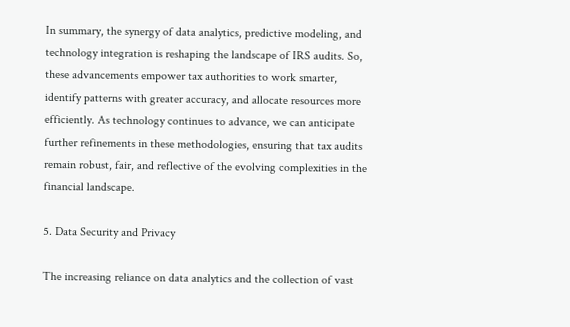In summary, the synergy of data analytics, predictive modeling, and technology integration is reshaping the landscape of IRS audits. So, these advancements empower tax authorities to work smarter, identify patterns with greater accuracy, and allocate resources more efficiently. As technology continues to advance, we can anticipate further refinements in these methodologies, ensuring that tax audits remain robust, fair, and reflective of the evolving complexities in the financial landscape.

5. Data Security and Privacy

The increasing reliance on data analytics and the collection of vast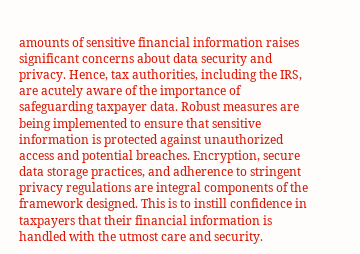amounts of sensitive financial information raises significant concerns about data security and privacy. Hence, tax authorities, including the IRS, are acutely aware of the importance of safeguarding taxpayer data. Robust measures are being implemented to ensure that sensitive information is protected against unauthorized access and potential breaches. Encryption, secure data storage practices, and adherence to stringent privacy regulations are integral components of the framework designed. This is to instill confidence in taxpayers that their financial information is handled with the utmost care and security.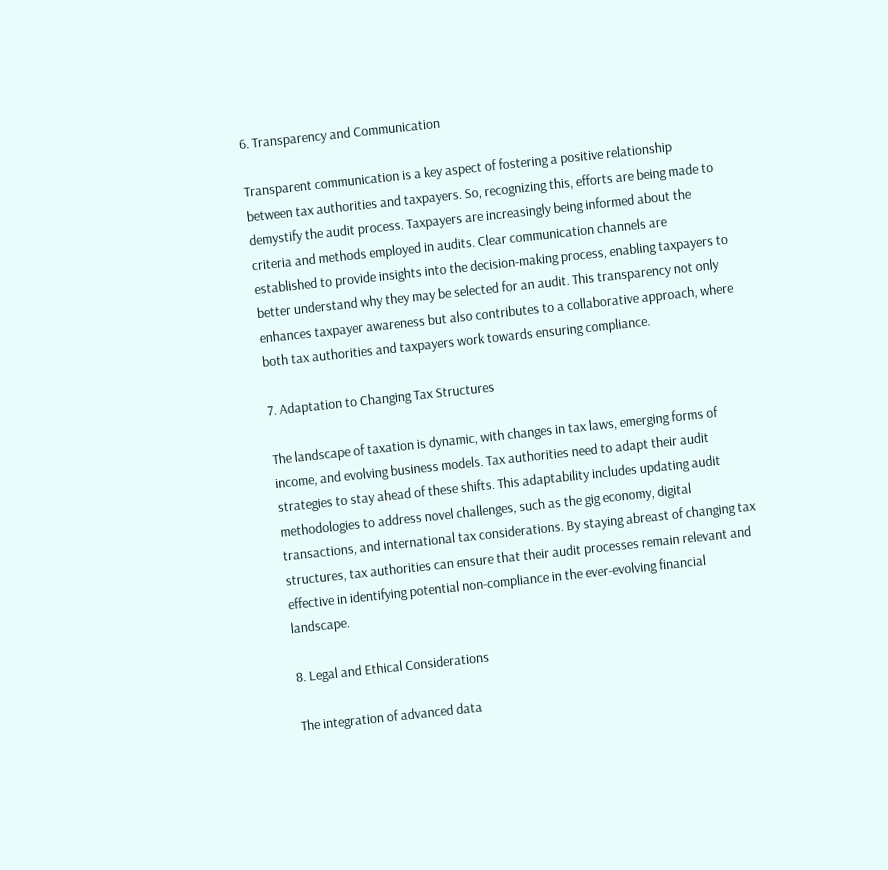6. Transparency and Communication

Transparent communication is a key aspect of fostering a positive relationship between tax authorities and taxpayers. So, recognizing this, efforts are being made to demystify the audit process. Taxpayers are increasingly being informed about the criteria and methods employed in audits. Clear communication channels are established to provide insights into the decision-making process, enabling taxpayers to better understand why they may be selected for an audit. This transparency not only enhances taxpayer awareness but also contributes to a collaborative approach, where both tax authorities and taxpayers work towards ensuring compliance.

7. Adaptation to Changing Tax Structures

The landscape of taxation is dynamic, with changes in tax laws, emerging forms of income, and evolving business models. Tax authorities need to adapt their audit strategies to stay ahead of these shifts. This adaptability includes updating audit methodologies to address novel challenges, such as the gig economy, digital transactions, and international tax considerations. By staying abreast of changing tax structures, tax authorities can ensure that their audit processes remain relevant and effective in identifying potential non-compliance in the ever-evolving financial landscape.

8. Legal and Ethical Considerations

The integration of advanced data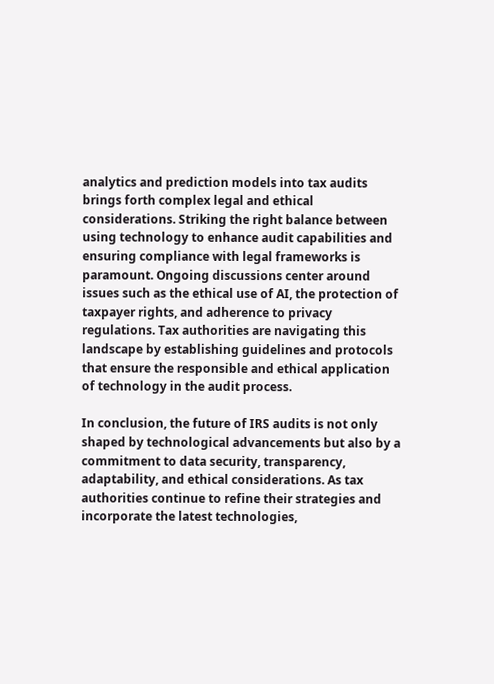analytics and prediction models into tax audits brings forth complex legal and ethical considerations. Striking the right balance between using technology to enhance audit capabilities and ensuring compliance with legal frameworks is paramount. Ongoing discussions center around issues such as the ethical use of AI, the protection of taxpayer rights, and adherence to privacy regulations. Tax authorities are navigating this landscape by establishing guidelines and protocols that ensure the responsible and ethical application of technology in the audit process.

In conclusion, the future of IRS audits is not only shaped by technological advancements but also by a commitment to data security, transparency, adaptability, and ethical considerations. As tax authorities continue to refine their strategies and incorporate the latest technologies,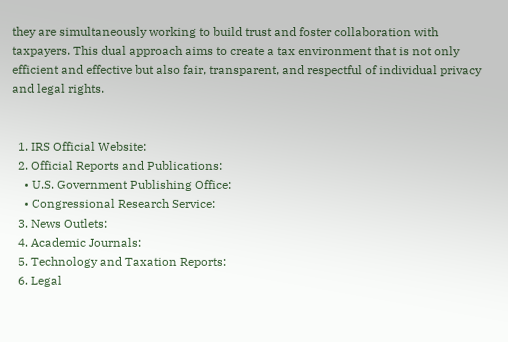they are simultaneously working to build trust and foster collaboration with taxpayers. This dual approach aims to create a tax environment that is not only efficient and effective but also fair, transparent, and respectful of individual privacy and legal rights.


  1. IRS Official Website:
  2. Official Reports and Publications:
    • U.S. Government Publishing Office:
    • Congressional Research Service:
  3. News Outlets:
  4. Academic Journals:
  5. Technology and Taxation Reports:
  6. Legal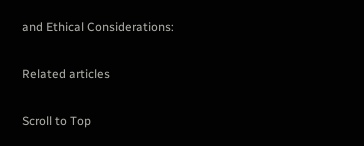and Ethical Considerations:

Related articles

Scroll to Top